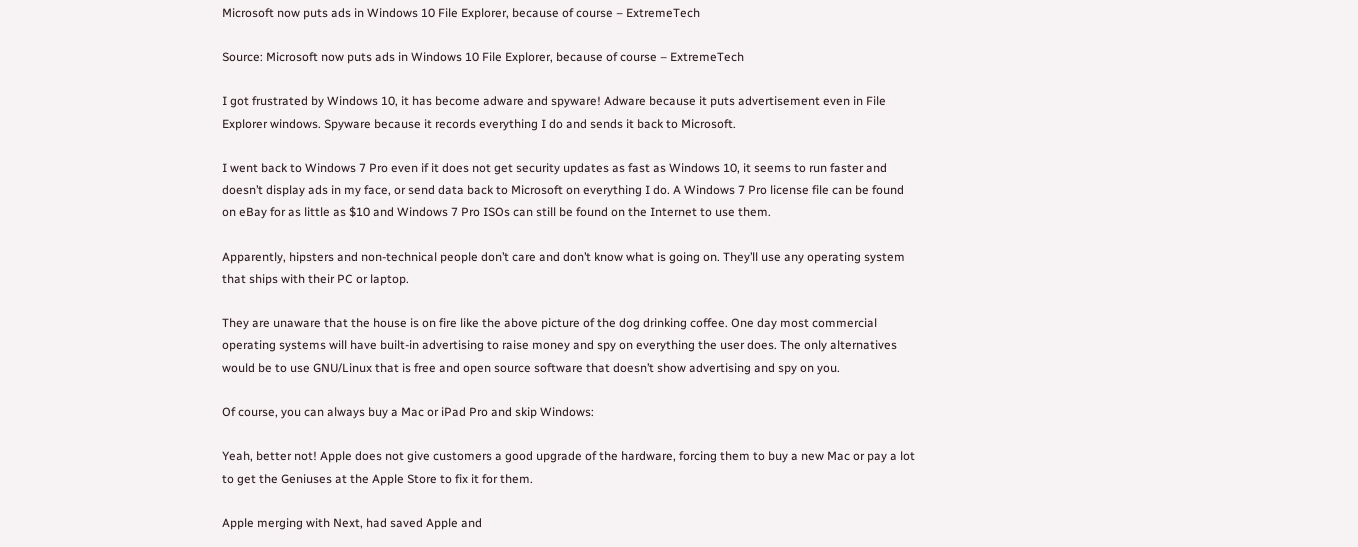Microsoft now puts ads in Windows 10 File Explorer, because of course – ExtremeTech

Source: Microsoft now puts ads in Windows 10 File Explorer, because of course – ExtremeTech

I got frustrated by Windows 10, it has become adware and spyware! Adware because it puts advertisement even in File Explorer windows. Spyware because it records everything I do and sends it back to Microsoft.

I went back to Windows 7 Pro even if it does not get security updates as fast as Windows 10, it seems to run faster and doesn’t display ads in my face, or send data back to Microsoft on everything I do. A Windows 7 Pro license file can be found on eBay for as little as $10 and Windows 7 Pro ISOs can still be found on the Internet to use them.

Apparently, hipsters and non-technical people don’t care and don’t know what is going on. They’ll use any operating system that ships with their PC or laptop.

They are unaware that the house is on fire like the above picture of the dog drinking coffee. One day most commercial operating systems will have built-in advertising to raise money and spy on everything the user does. The only alternatives would be to use GNU/Linux that is free and open source software that doesn’t show advertising and spy on you.

Of course, you can always buy a Mac or iPad Pro and skip Windows:

Yeah, better not! Apple does not give customers a good upgrade of the hardware, forcing them to buy a new Mac or pay a lot to get the Geniuses at the Apple Store to fix it for them.

Apple merging with Next, had saved Apple and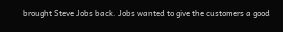brought Steve Jobs back. Jobs wanted to give the customers a good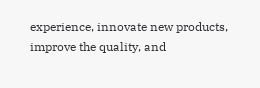experience, innovate new products, improve the quality, and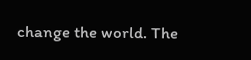change the world. The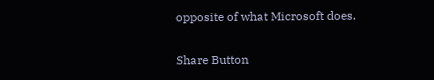opposite of what Microsoft does.

Share Button